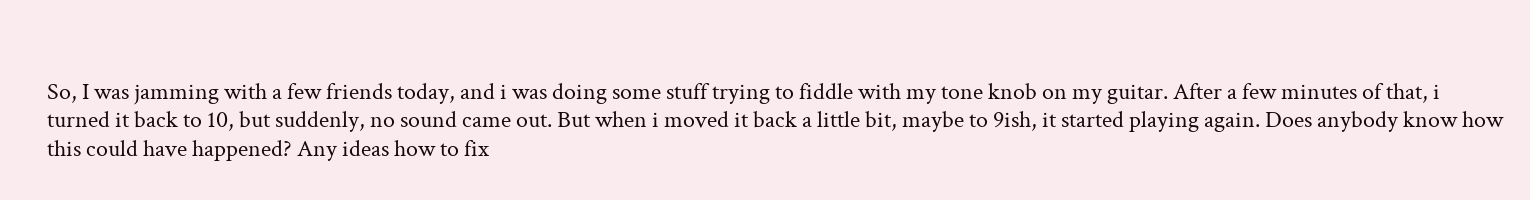So, I was jamming with a few friends today, and i was doing some stuff trying to fiddle with my tone knob on my guitar. After a few minutes of that, i turned it back to 10, but suddenly, no sound came out. But when i moved it back a little bit, maybe to 9ish, it started playing again. Does anybody know how this could have happened? Any ideas how to fix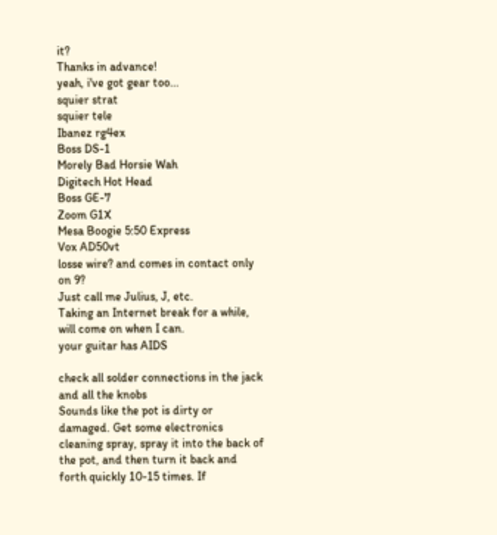it?
Thanks in advance!
yeah, i've got gear too...
squier strat
squier tele
Ibanez rg4ex
Boss DS-1
Morely Bad Horsie Wah
Digitech Hot Head
Boss GE-7
Zoom G1X
Mesa Boogie 5:50 Express
Vox AD50vt
losse wire? and comes in contact only on 9?
Just call me Julius, J, etc.
Taking an Internet break for a while, will come on when I can.
your guitar has AIDS

check all solder connections in the jack and all the knobs
Sounds like the pot is dirty or damaged. Get some electronics cleaning spray, spray it into the back of the pot, and then turn it back and forth quickly 10-15 times. If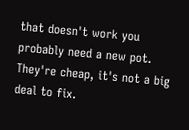that doesn't work you probably need a new pot. They're cheap, it's not a big deal to fix.